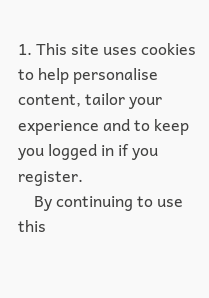1. This site uses cookies to help personalise content, tailor your experience and to keep you logged in if you register.
    By continuing to use this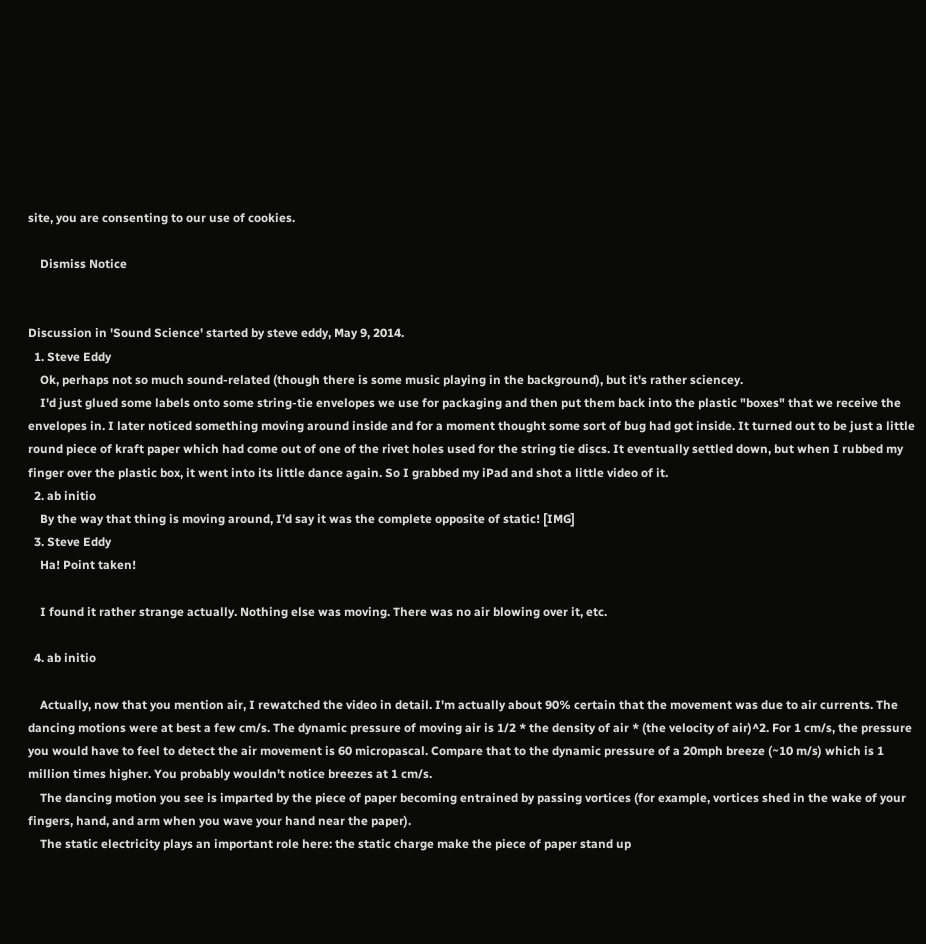site, you are consenting to our use of cookies.

    Dismiss Notice


Discussion in 'Sound Science' started by steve eddy, May 9, 2014.
  1. Steve Eddy
    Ok, perhaps not so much sound-related (though there is some music playing in the background), but it's rather sciencey.
    I'd just glued some labels onto some string-tie envelopes we use for packaging and then put them back into the plastic "boxes" that we receive the envelopes in. I later noticed something moving around inside and for a moment thought some sort of bug had got inside. It turned out to be just a little round piece of kraft paper which had come out of one of the rivet holes used for the string tie discs. It eventually settled down, but when I rubbed my finger over the plastic box, it went into its little dance again. So I grabbed my iPad and shot a little video of it.
  2. ab initio
    By the way that thing is moving around, I'd say it was the complete opposite of static! [IMG]
  3. Steve Eddy
    Ha! Point taken!

    I found it rather strange actually. Nothing else was moving. There was no air blowing over it, etc.

  4. ab initio

    Actually, now that you mention air, I rewatched the video in detail. I'm actually about 90% certain that the movement was due to air currents. The dancing motions were at best a few cm/s. The dynamic pressure of moving air is 1/2 * the density of air * (the velocity of air)^2. For 1 cm/s, the pressure you would have to feel to detect the air movement is 60 micropascal. Compare that to the dynamic pressure of a 20mph breeze (~10 m/s) which is 1 million times higher. You probably wouldn't notice breezes at 1 cm/s.
    The dancing motion you see is imparted by the piece of paper becoming entrained by passing vortices (for example, vortices shed in the wake of your fingers, hand, and arm when you wave your hand near the paper).
    The static electricity plays an important role here: the static charge make the piece of paper stand up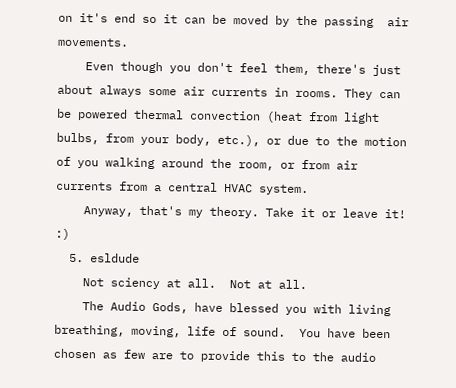on it's end so it can be moved by the passing  air movements.
    Even though you don't feel them, there's just about always some air currents in rooms. They can be powered thermal convection (heat from light bulbs, from your body, etc.), or due to the motion of you walking around the room, or from air currents from a central HVAC system.
    Anyway, that's my theory. Take it or leave it! :)
  5. esldude
    Not sciency at all.  Not at all.
    The Audio Gods, have blessed you with living breathing, moving, life of sound.  You have been chosen as few are to provide this to the audio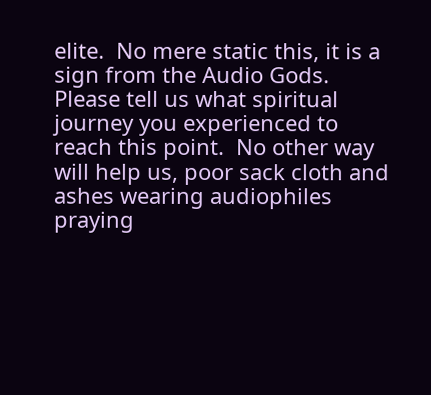elite.  No mere static this, it is a sign from the Audio Gods.  Please tell us what spiritual journey you experienced to reach this point.  No other way will help us, poor sack cloth and ashes wearing audiophiles praying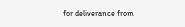for deliverance from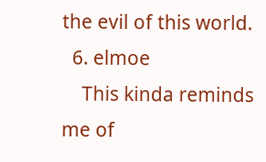the evil of this world.
  6. elmoe
    This kinda reminds me of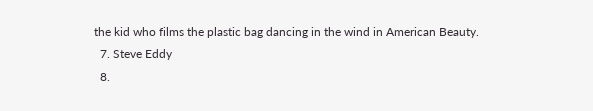the kid who films the plastic bag dancing in the wind in American Beauty.
  7. Steve Eddy
  8.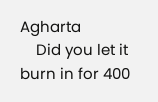Agharta
    Did you let it burn in for 400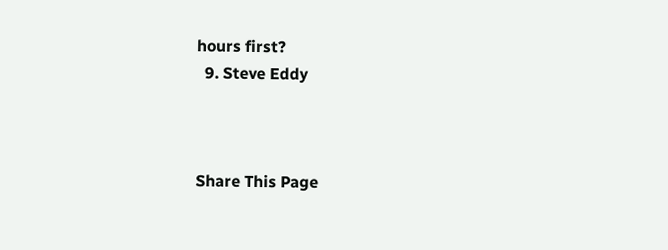hours first?
  9. Steve Eddy



Share This Page